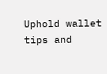Uphold wallet tips and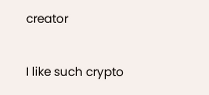creator

I like such crypto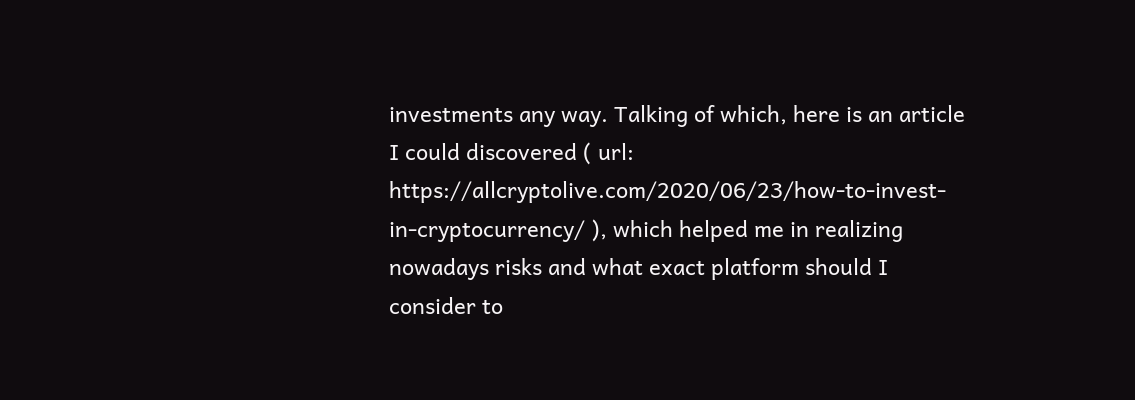investments any way. Talking of which, here is an article I could discovered ( url: https://allcryptolive.com/2020/06/23/how-to-invest-in-cryptocurrency/ ), which helped me in realizing nowadays risks and what exact platform should I consider to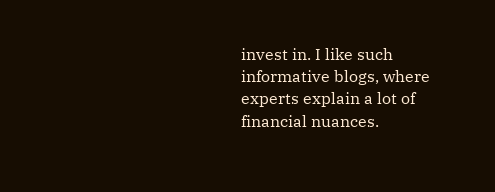invest in. I like such informative blogs, where experts explain a lot of financial nuances.